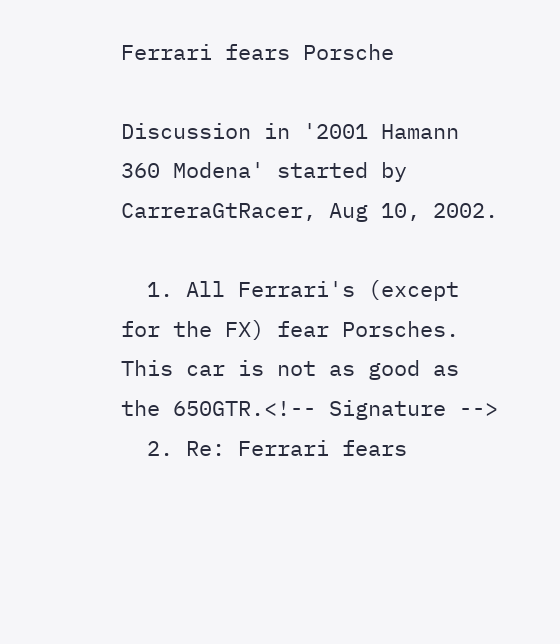Ferrari fears Porsche

Discussion in '2001 Hamann 360 Modena' started by CarreraGtRacer, Aug 10, 2002.

  1. All Ferrari's (except for the FX) fear Porsches. This car is not as good as the 650GTR.<!-- Signature -->
  2. Re: Ferrari fears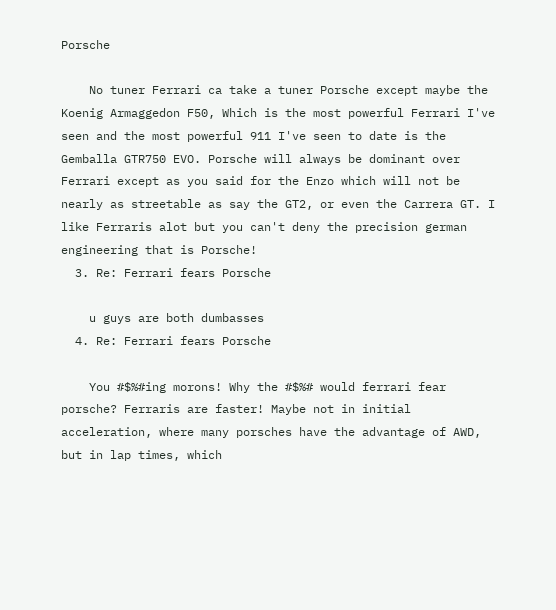Porsche

    No tuner Ferrari ca take a tuner Porsche except maybe the Koenig Armaggedon F50, Which is the most powerful Ferrari I've seen and the most powerful 911 I've seen to date is the Gemballa GTR750 EVO. Porsche will always be dominant over Ferrari except as you said for the Enzo which will not be nearly as streetable as say the GT2, or even the Carrera GT. I like Ferraris alot but you can't deny the precision german engineering that is Porsche!
  3. Re: Ferrari fears Porsche

    u guys are both dumbasses
  4. Re: Ferrari fears Porsche

    You #$%#ing morons! Why the #$%# would ferrari fear porsche? Ferraris are faster! Maybe not in initial acceleration, where many porsches have the advantage of AWD, but in lap times, which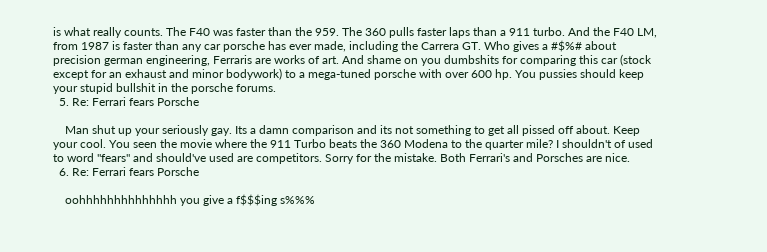is what really counts. The F40 was faster than the 959. The 360 pulls faster laps than a 911 turbo. And the F40 LM, from 1987 is faster than any car porsche has ever made, including the Carrera GT. Who gives a #$%# about precision german engineering, Ferraris are works of art. And shame on you dumbshits for comparing this car (stock except for an exhaust and minor bodywork) to a mega-tuned porsche with over 600 hp. You pussies should keep your stupid bullshit in the porsche forums.
  5. Re: Ferrari fears Porsche

    Man shut up your seriously gay. Its a damn comparison and its not something to get all pissed off about. Keep your cool. You seen the movie where the 911 Turbo beats the 360 Modena to the quarter mile? I shouldn't of used to word "fears" and should've used are competitors. Sorry for the mistake. Both Ferrari's and Porsches are nice.
  6. Re: Ferrari fears Porsche

    oohhhhhhhhhhhhhh you give a f$$$ing s%%%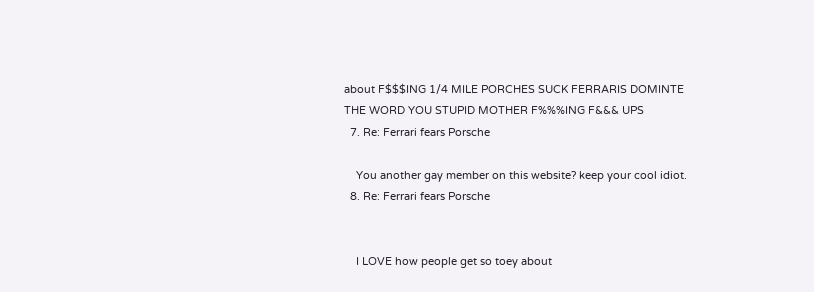about F$$$ING 1/4 MILE PORCHES SUCK FERRARIS DOMINTE THE WORD YOU STUPID MOTHER F%%%ING F&&& UPS
  7. Re: Ferrari fears Porsche

    You another gay member on this website? keep your cool idiot.
  8. Re: Ferrari fears Porsche


    I LOVE how people get so toey about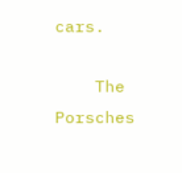cars.

    The Porsches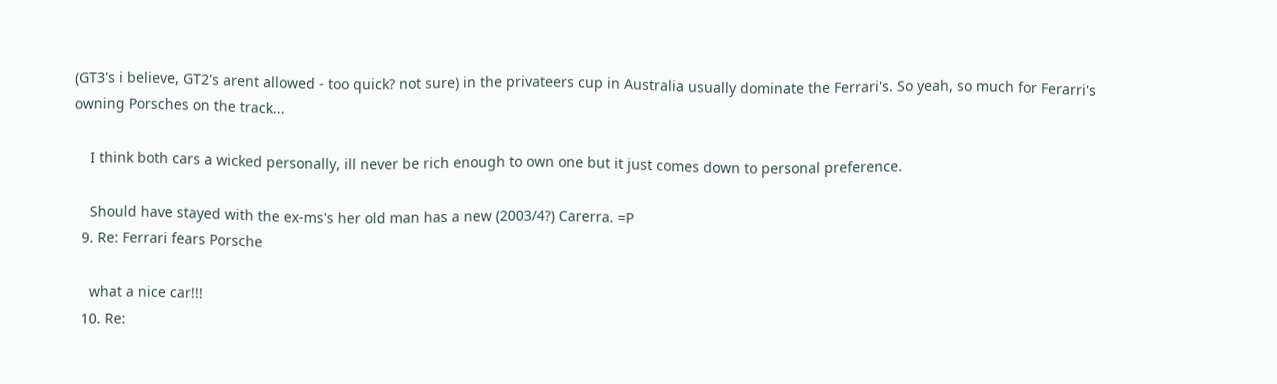(GT3's i believe, GT2's arent allowed - too quick? not sure) in the privateers cup in Australia usually dominate the Ferrari's. So yeah, so much for Ferarri's owning Porsches on the track...

    I think both cars a wicked personally, ill never be rich enough to own one but it just comes down to personal preference.

    Should have stayed with the ex-ms's her old man has a new (2003/4?) Carerra. =P
  9. Re: Ferrari fears Porsche

    what a nice car!!!
  10. Re: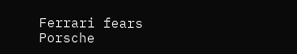Ferrari fears Porsche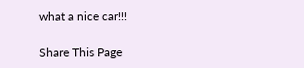what a nice car!!!

Share This Page